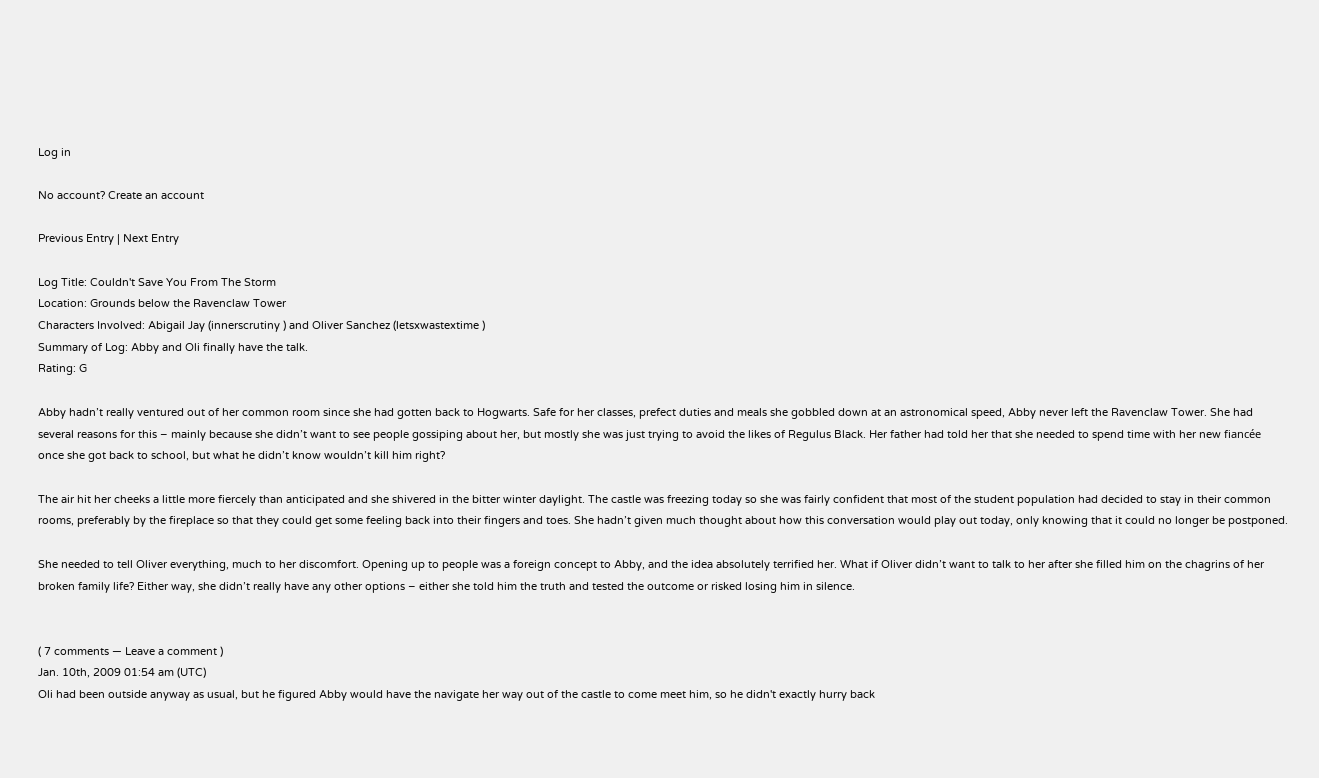Log in

No account? Create an account

Previous Entry | Next Entry

Log Title: Couldn't Save You From The Storm
Location: Grounds below the Ravenclaw Tower
Characters Involved: Abigail Jay (innerscrutiny ) and Oliver Sanchez (letsxwastextime )
Summary of Log: Abby and Oli finally have the talk.
Rating: G

Abby hadn’t really ventured out of her common room since she had gotten back to Hogwarts. Safe for her classes, prefect duties and meals she gobbled down at an astronomical speed, Abby never left the Ravenclaw Tower. She had several reasons for this – mainly because she didn’t want to see people gossiping about her, but mostly she was just trying to avoid the likes of Regulus Black. Her father had told her that she needed to spend time with her new fiancée once she got back to school, but what he didn’t know wouldn’t kill him right?

The air hit her cheeks a little more fiercely than anticipated and she shivered in the bitter winter daylight. The castle was freezing today so she was fairly confident that most of the student population had decided to stay in their common rooms, preferably by the fireplace so that they could get some feeling back into their fingers and toes. She hadn’t given much thought about how this conversation would play out today, only knowing that it could no longer be postponed.

She needed to tell Oliver everything, much to her discomfort. Opening up to people was a foreign concept to Abby, and the idea absolutely terrified her. What if Oliver didn’t want to talk to her after she filled him on the chagrins of her broken family life? Either way, she didn’t really have any other options – either she told him the truth and tested the outcome or risked losing him in silence.


( 7 comments — Leave a comment )
Jan. 10th, 2009 01:54 am (UTC)
Oli had been outside anyway as usual, but he figured Abby would have the navigate her way out of the castle to come meet him, so he didn't exactly hurry back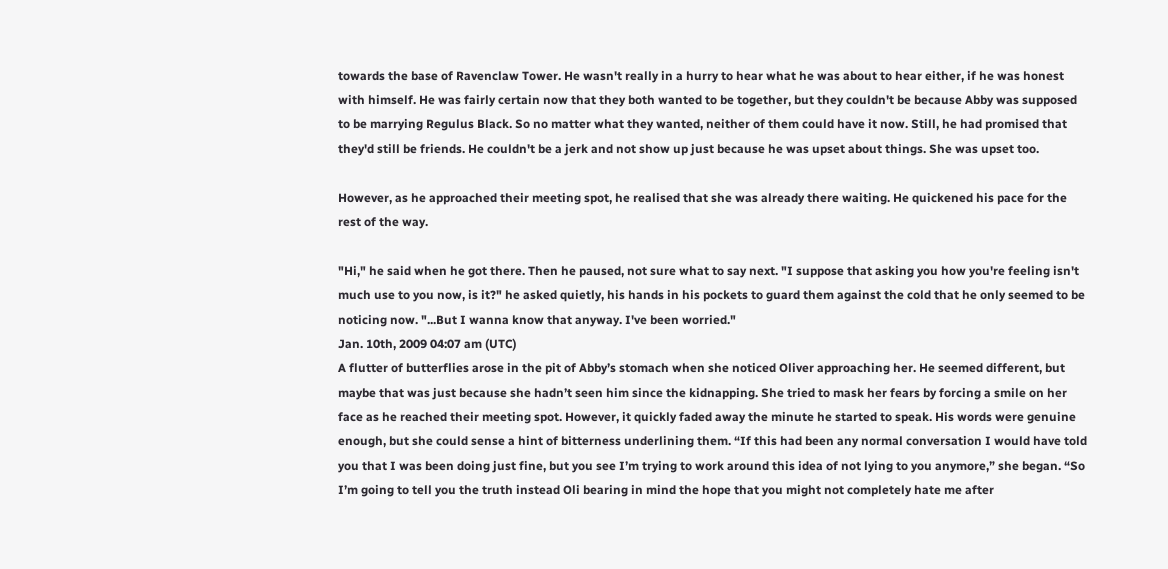towards the base of Ravenclaw Tower. He wasn't really in a hurry to hear what he was about to hear either, if he was honest with himself. He was fairly certain now that they both wanted to be together, but they couldn't be because Abby was supposed to be marrying Regulus Black. So no matter what they wanted, neither of them could have it now. Still, he had promised that they'd still be friends. He couldn't be a jerk and not show up just because he was upset about things. She was upset too.

However, as he approached their meeting spot, he realised that she was already there waiting. He quickened his pace for the rest of the way.

"Hi," he said when he got there. Then he paused, not sure what to say next. "I suppose that asking you how you're feeling isn't much use to you now, is it?" he asked quietly, his hands in his pockets to guard them against the cold that he only seemed to be noticing now. "...But I wanna know that anyway. I've been worried."
Jan. 10th, 2009 04:07 am (UTC)
A flutter of butterflies arose in the pit of Abby’s stomach when she noticed Oliver approaching her. He seemed different, but maybe that was just because she hadn’t seen him since the kidnapping. She tried to mask her fears by forcing a smile on her face as he reached their meeting spot. However, it quickly faded away the minute he started to speak. His words were genuine enough, but she could sense a hint of bitterness underlining them. “If this had been any normal conversation I would have told you that I was been doing just fine, but you see I’m trying to work around this idea of not lying to you anymore,” she began. “So I’m going to tell you the truth instead Oli bearing in mind the hope that you might not completely hate me after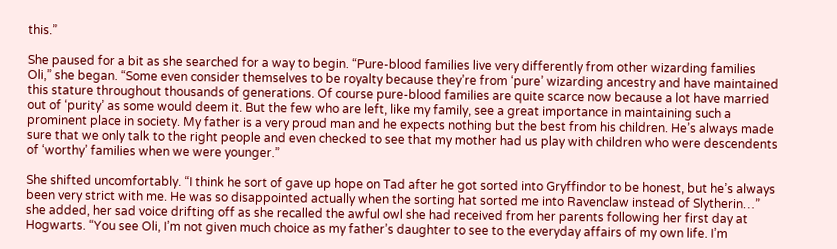this.”

She paused for a bit as she searched for a way to begin. “Pure-blood families live very differently from other wizarding families Oli,” she began. “Some even consider themselves to be royalty because they’re from ‘pure’ wizarding ancestry and have maintained this stature throughout thousands of generations. Of course pure-blood families are quite scarce now because a lot have married out of ‘purity’ as some would deem it. But the few who are left, like my family, see a great importance in maintaining such a prominent place in society. My father is a very proud man and he expects nothing but the best from his children. He’s always made sure that we only talk to the right people and even checked to see that my mother had us play with children who were descendents of ‘worthy’ families when we were younger.”

She shifted uncomfortably. “I think he sort of gave up hope on Tad after he got sorted into Gryffindor to be honest, but he’s always been very strict with me. He was so disappointed actually when the sorting hat sorted me into Ravenclaw instead of Slytherin…” she added, her sad voice drifting off as she recalled the awful owl she had received from her parents following her first day at Hogwarts. “You see Oli, I’m not given much choice as my father’s daughter to see to the everyday affairs of my own life. I’m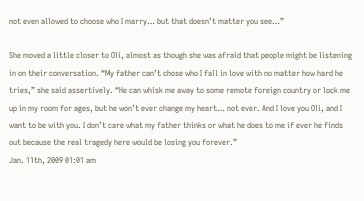not even allowed to choose who I marry… but that doesn’t matter you see…”

She moved a little closer to Oli, almost as though she was afraid that people might be listening in on their conversation. “My father can’t chose who I fall in love with no matter how hard he tries,” she said assertively. “He can whisk me away to some remote foreign country or lock me up in my room for ages, but he won’t ever change my heart… not ever. And I love you Oli, and I want to be with you. I don’t care what my father thinks or what he does to me if ever he finds out because the real tragedy here would be losing you forever.”
Jan. 11th, 2009 01:01 am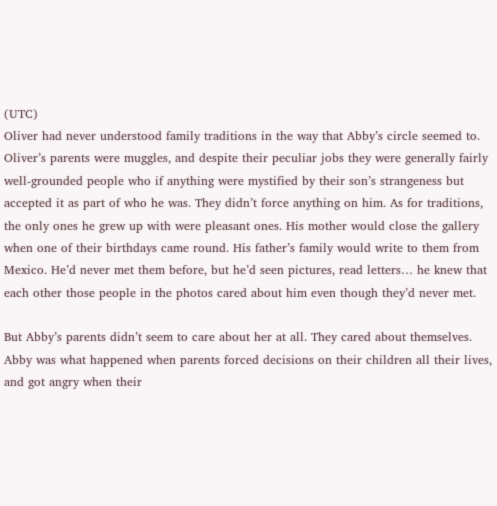(UTC)
Oliver had never understood family traditions in the way that Abby’s circle seemed to. Oliver’s parents were muggles, and despite their peculiar jobs they were generally fairly well-grounded people who if anything were mystified by their son’s strangeness but accepted it as part of who he was. They didn’t force anything on him. As for traditions, the only ones he grew up with were pleasant ones. His mother would close the gallery when one of their birthdays came round. His father’s family would write to them from Mexico. He’d never met them before, but he’d seen pictures, read letters… he knew that each other those people in the photos cared about him even though they’d never met.

But Abby’s parents didn’t seem to care about her at all. They cared about themselves. Abby was what happened when parents forced decisions on their children all their lives, and got angry when their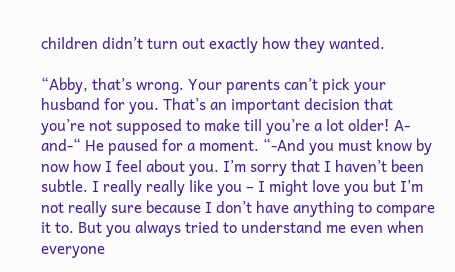children didn’t turn out exactly how they wanted.

“Abby, that’s wrong. Your parents can’t pick your husband for you. That’s an important decision that you’re not supposed to make till you’re a lot older! A-and-“ He paused for a moment. “-And you must know by now how I feel about you. I’m sorry that I haven’t been subtle. I really really like you – I might love you but I’m not really sure because I don’t have anything to compare it to. But you always tried to understand me even when everyone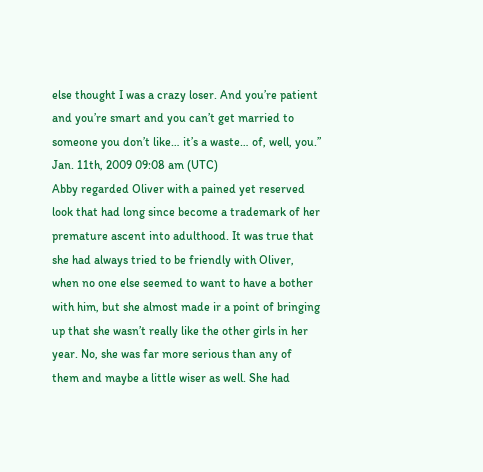else thought I was a crazy loser. And you’re patient and you’re smart and you can’t get married to someone you don’t like… it’s a waste… of, well, you.”
Jan. 11th, 2009 09:08 am (UTC)
Abby regarded Oliver with a pained yet reserved look that had long since become a trademark of her premature ascent into adulthood. It was true that she had always tried to be friendly with Oliver, when no one else seemed to want to have a bother with him, but she almost made ir a point of bringing up that she wasn’t really like the other girls in her year. No, she was far more serious than any of them and maybe a little wiser as well. She had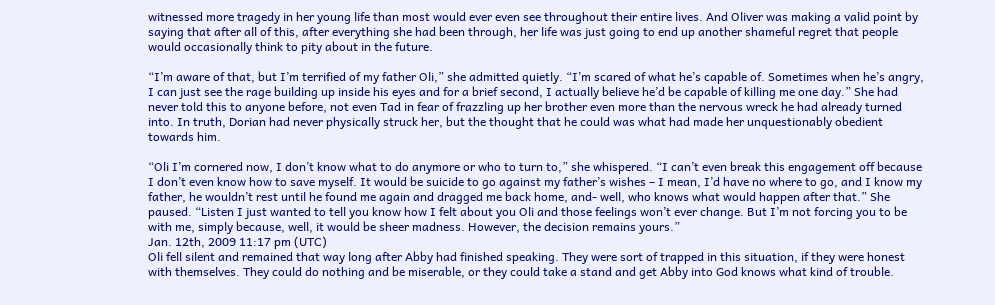witnessed more tragedy in her young life than most would ever even see throughout their entire lives. And Oliver was making a valid point by saying that after all of this, after everything she had been through, her life was just going to end up another shameful regret that people would occasionally think to pity about in the future.

“I’m aware of that, but I’m terrified of my father Oli,” she admitted quietly. “I’m scared of what he’s capable of. Sometimes when he’s angry, I can just see the rage building up inside his eyes and for a brief second, I actually believe he’d be capable of killing me one day.” She had never told this to anyone before, not even Tad in fear of frazzling up her brother even more than the nervous wreck he had already turned into. In truth, Dorian had never physically struck her, but the thought that he could was what had made her unquestionably obedient towards him.

“Oli I’m cornered now, I don’t know what to do anymore or who to turn to,” she whispered. “I can’t even break this engagement off because I don’t even know how to save myself. It would be suicide to go against my father’s wishes – I mean, I’d have no where to go, and I know my father, he wouldn’t rest until he found me again and dragged me back home, and- well, who knows what would happen after that.” She paused. “Listen I just wanted to tell you know how I felt about you Oli and those feelings won’t ever change. But I’m not forcing you to be with me, simply because, well, it would be sheer madness. However, the decision remains yours.”
Jan. 12th, 2009 11:17 pm (UTC)
Oli fell silent and remained that way long after Abby had finished speaking. They were sort of trapped in this situation, if they were honest with themselves. They could do nothing and be miserable, or they could take a stand and get Abby into God knows what kind of trouble.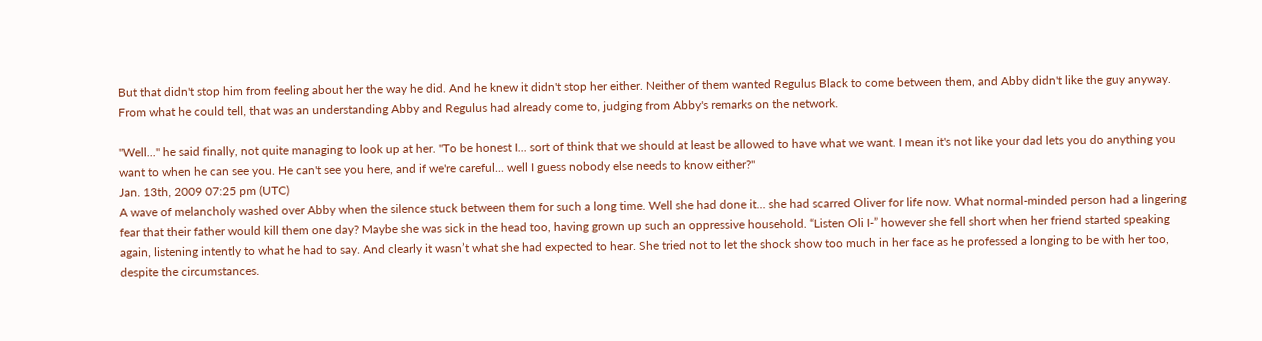But that didn't stop him from feeling about her the way he did. And he knew it didn't stop her either. Neither of them wanted Regulus Black to come between them, and Abby didn't like the guy anyway. From what he could tell, that was an understanding Abby and Regulus had already come to, judging from Abby's remarks on the network.

"Well..." he said finally, not quite managing to look up at her. "To be honest I... sort of think that we should at least be allowed to have what we want. I mean it's not like your dad lets you do anything you want to when he can see you. He can't see you here, and if we're careful... well I guess nobody else needs to know either?"
Jan. 13th, 2009 07:25 pm (UTC)
A wave of melancholy washed over Abby when the silence stuck between them for such a long time. Well she had done it… she had scarred Oliver for life now. What normal-minded person had a lingering fear that their father would kill them one day? Maybe she was sick in the head too, having grown up such an oppressive household. “Listen Oli I-” however she fell short when her friend started speaking again, listening intently to what he had to say. And clearly it wasn’t what she had expected to hear. She tried not to let the shock show too much in her face as he professed a longing to be with her too, despite the circumstances.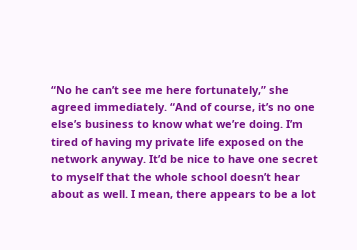“No he can’t see me here fortunately,” she agreed immediately. “And of course, it’s no one else’s business to know what we’re doing. I’m tired of having my private life exposed on the network anyway. It’d be nice to have one secret to myself that the whole school doesn’t hear about as well. I mean, there appears to be a lot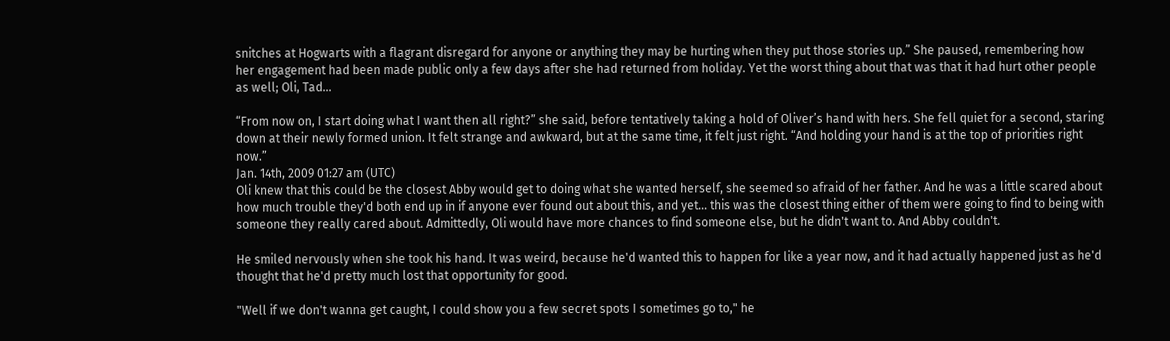snitches at Hogwarts with a flagrant disregard for anyone or anything they may be hurting when they put those stories up.” She paused, remembering how her engagement had been made public only a few days after she had returned from holiday. Yet the worst thing about that was that it had hurt other people as well; Oli, Tad…

“From now on, I start doing what I want then all right?” she said, before tentatively taking a hold of Oliver’s hand with hers. She fell quiet for a second, staring down at their newly formed union. It felt strange and awkward, but at the same time, it felt just right. “And holding your hand is at the top of priorities right now.”
Jan. 14th, 2009 01:27 am (UTC)
Oli knew that this could be the closest Abby would get to doing what she wanted herself, she seemed so afraid of her father. And he was a little scared about how much trouble they'd both end up in if anyone ever found out about this, and yet... this was the closest thing either of them were going to find to being with someone they really cared about. Admittedly, Oli would have more chances to find someone else, but he didn't want to. And Abby couldn't.

He smiled nervously when she took his hand. It was weird, because he'd wanted this to happen for like a year now, and it had actually happened just as he'd thought that he'd pretty much lost that opportunity for good.

"Well if we don't wanna get caught, I could show you a few secret spots I sometimes go to," he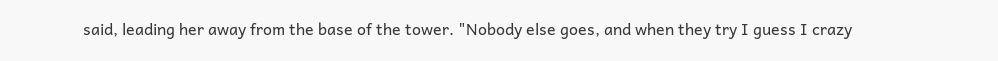said, leading her away from the base of the tower. "Nobody else goes, and when they try I guess I crazy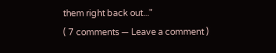them right back out..."
( 7 comments — Leave a comment )